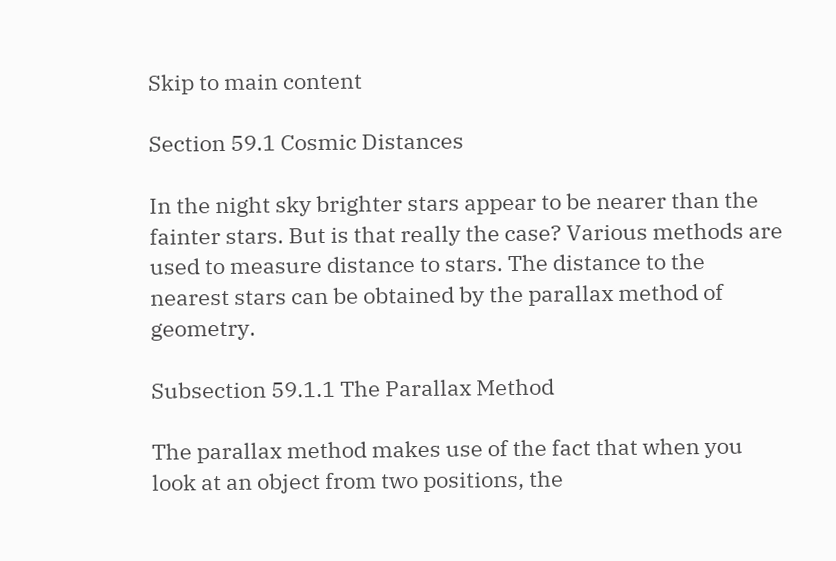Skip to main content

Section 59.1 Cosmic Distances

In the night sky brighter stars appear to be nearer than the fainter stars. But is that really the case? Various methods are used to measure distance to stars. The distance to the nearest stars can be obtained by the parallax method of geometry.

Subsection 59.1.1 The Parallax Method

The parallax method makes use of the fact that when you look at an object from two positions, the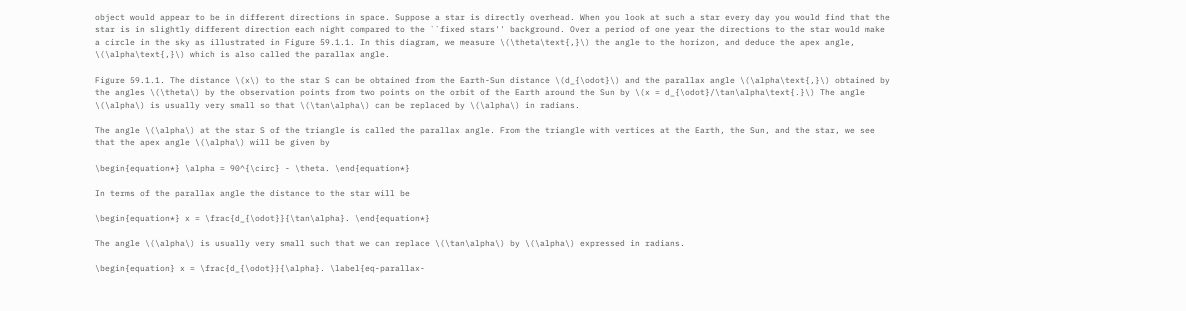object would appear to be in different directions in space. Suppose a star is directly overhead. When you look at such a star every day you would find that the star is in slightly different direction each night compared to the ``fixed stars'' background. Over a period of one year the directions to the star would make a circle in the sky as illustrated in Figure 59.1.1. In this diagram, we measure \(\theta\text{,}\) the angle to the horizon, and deduce the apex angle, \(\alpha\text{,}\) which is also called the parallax angle.

Figure 59.1.1. The distance \(x\) to the star S can be obtained from the Earth-Sun distance \(d_{\odot}\) and the parallax angle \(\alpha\text{,}\) obtained by the angles \(\theta\) by the observation points from two points on the orbit of the Earth around the Sun by \(x = d_{\odot}/\tan\alpha\text{.}\) The angle \(\alpha\) is usually very small so that \(\tan\alpha\) can be replaced by \(\alpha\) in radians.

The angle \(\alpha\) at the star S of the triangle is called the parallax angle. From the triangle with vertices at the Earth, the Sun, and the star, we see that the apex angle \(\alpha\) will be given by

\begin{equation*} \alpha = 90^{\circ} - \theta. \end{equation*}

In terms of the parallax angle the distance to the star will be

\begin{equation*} x = \frac{d_{\odot}}{\tan\alpha}. \end{equation*}

The angle \(\alpha\) is usually very small such that we can replace \(\tan\alpha\) by \(\alpha\) expressed in radians.

\begin{equation} x = \frac{d_{\odot}}{\alpha}. \label{eq-parallax-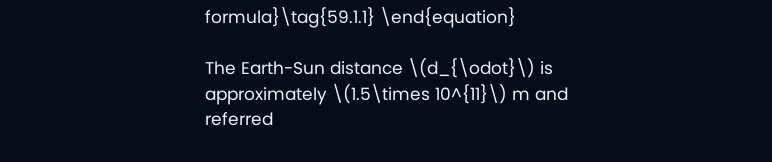formula}\tag{59.1.1} \end{equation}

The Earth-Sun distance \(d_{\odot}\) is approximately \(1.5\times 10^{11}\) m and referred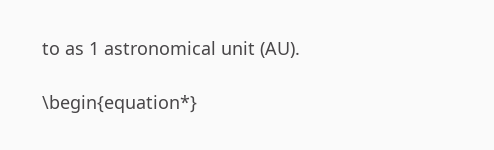to as 1 astronomical unit (AU).

\begin{equation*}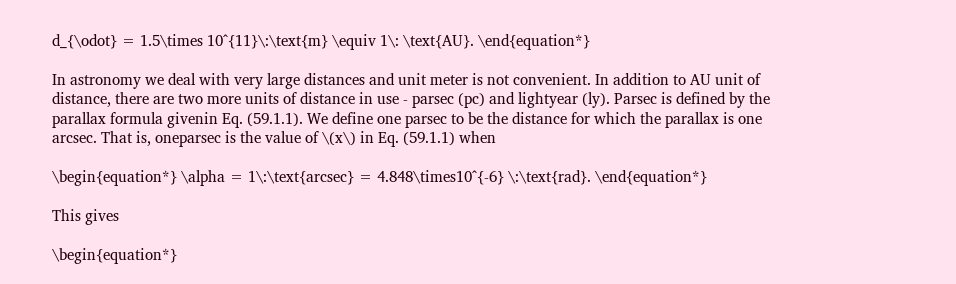d_{\odot} = 1.5\times 10^{11}\:\text{m} \equiv 1\: \text{AU}. \end{equation*}

In astronomy we deal with very large distances and unit meter is not convenient. In addition to AU unit of distance, there are two more units of distance in use - parsec (pc) and lightyear (ly). Parsec is defined by the parallax formula givenin Eq. (59.1.1). We define one parsec to be the distance for which the parallax is one arcsec. That is, oneparsec is the value of \(x\) in Eq. (59.1.1) when

\begin{equation*} \alpha = 1\:\text{arcsec} = 4.848\times10^{-6} \:\text{rad}. \end{equation*}

This gives

\begin{equation*}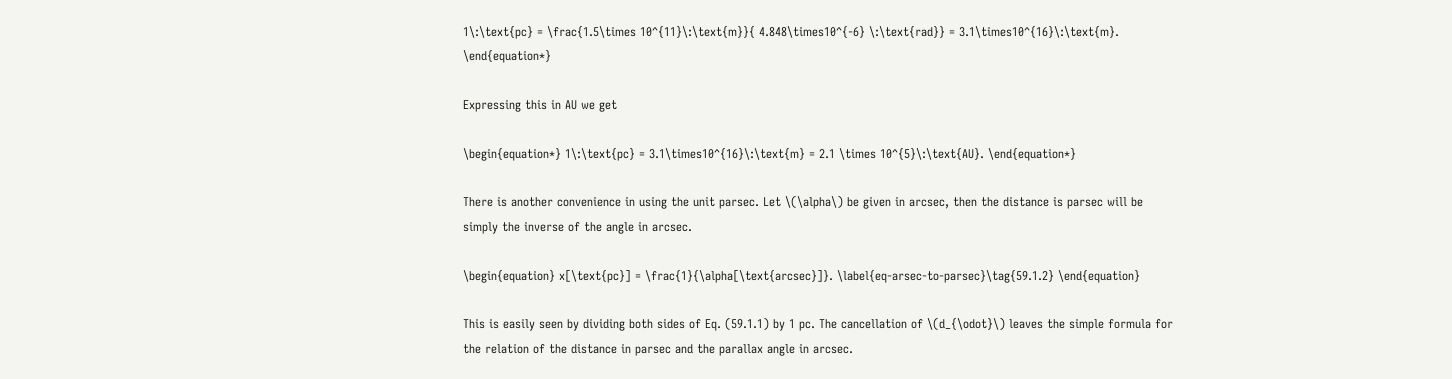1\:\text{pc} = \frac{1.5\times 10^{11}\:\text{m}}{ 4.848\times10^{-6} \:\text{rad}} = 3.1\times10^{16}\:\text{m}. \end{equation*}

Expressing this in AU we get

\begin{equation*} 1\:\text{pc} = 3.1\times10^{16}\:\text{m} = 2.1 \times 10^{5}\:\text{AU}. \end{equation*}

There is another convenience in using the unit parsec. Let \(\alpha\) be given in arcsec, then the distance is parsec will be simply the inverse of the angle in arcsec.

\begin{equation} x[\text{pc}] = \frac{1}{\alpha[\text{arcsec}]}. \label{eq-arsec-to-parsec}\tag{59.1.2} \end{equation}

This is easily seen by dividing both sides of Eq. (59.1.1) by 1 pc. The cancellation of \(d_{\odot}\) leaves the simple formula for the relation of the distance in parsec and the parallax angle in arcsec.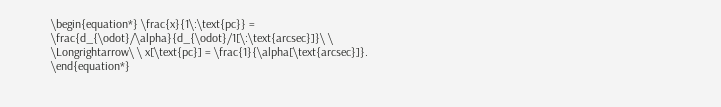\begin{equation*} \frac{x}{1\:\text{pc}} = \frac{d_{\odot}/\alpha}{d_{\odot}/1[\:\text{arcsec}]}\ \ \Longrightarrow\ \ x[\text{pc}] = \frac{1}{\alpha[\text{arcsec}]}. \end{equation*}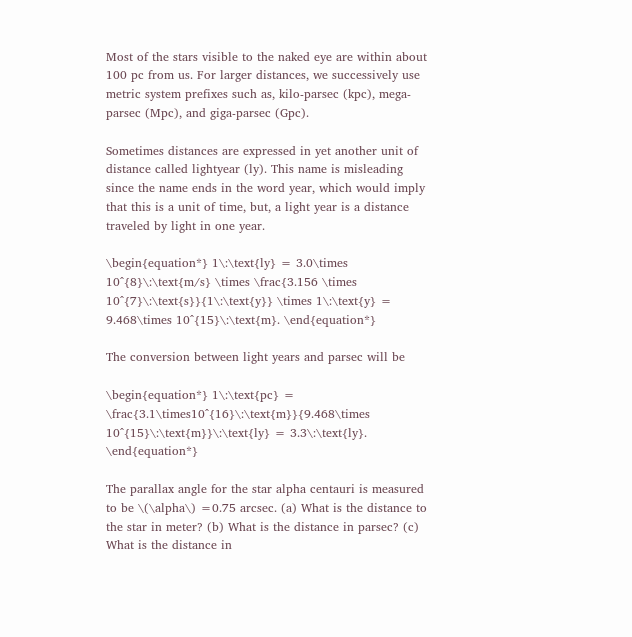Most of the stars visible to the naked eye are within about 100 pc from us. For larger distances, we successively use metric system prefixes such as, kilo-parsec (kpc), mega-parsec (Mpc), and giga-parsec (Gpc).

Sometimes distances are expressed in yet another unit of distance called lightyear (ly). This name is misleading since the name ends in the word year, which would imply that this is a unit of time, but, a light year is a distance traveled by light in one year.

\begin{equation*} 1\:\text{ly} = 3.0\times 10^{8}\:\text{m/s} \times \frac{3.156 \times 10^{7}\:\text{s}}{1\:\text{y}} \times 1\:\text{y} = 9.468\times 10^{15}\:\text{m}. \end{equation*}

The conversion between light years and parsec will be

\begin{equation*} 1\:\text{pc} = \frac{3.1\times10^{16}\:\text{m}}{9.468\times 10^{15}\:\text{m}}\:\text{ly} = 3.3\:\text{ly}. \end{equation*}

The parallax angle for the star alpha centauri is measured to be \(\alpha\) =0.75 arcsec. (a) What is the distance to the star in meter? (b) What is the distance in parsec? (c) What is the distance in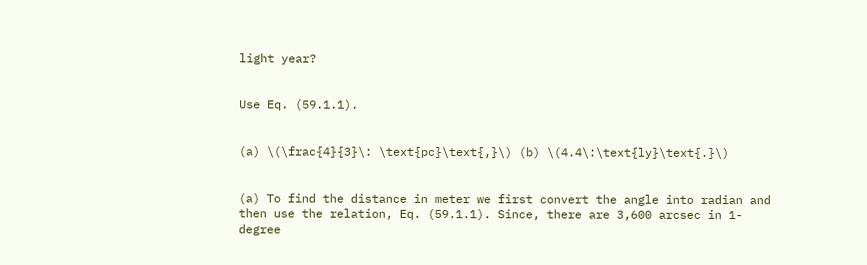light year?


Use Eq. (59.1.1).


(a) \(\frac{4}{3}\: \text{pc}\text{,}\) (b) \(4.4\:\text{ly}\text{.}\)


(a) To find the distance in meter we first convert the angle into radian and then use the relation, Eq. (59.1.1). Since, there are 3,600 arcsec in 1-degree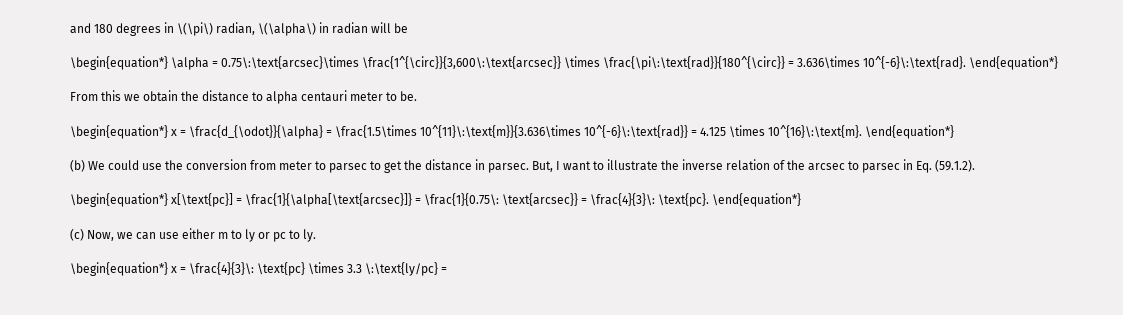and 180 degrees in \(\pi\) radian, \(\alpha\) in radian will be

\begin{equation*} \alpha = 0.75\:\text{arcsec}\times \frac{1^{\circ}}{3,600\:\text{arcsec}} \times \frac{\pi\:\text{rad}}{180^{\circ}} = 3.636\times 10^{-6}\:\text{rad}. \end{equation*}

From this we obtain the distance to alpha centauri meter to be.

\begin{equation*} x = \frac{d_{\odot}}{\alpha} = \frac{1.5\times 10^{11}\:\text{m}}{3.636\times 10^{-6}\:\text{rad}} = 4.125 \times 10^{16}\:\text{m}. \end{equation*}

(b) We could use the conversion from meter to parsec to get the distance in parsec. But, I want to illustrate the inverse relation of the arcsec to parsec in Eq. (59.1.2).

\begin{equation*} x[\text{pc}] = \frac{1}{\alpha[\text{arcsec}]} = \frac{1}{0.75\: \text{arcsec}} = \frac{4}{3}\: \text{pc}. \end{equation*}

(c) Now, we can use either m to ly or pc to ly.

\begin{equation*} x = \frac{4}{3}\: \text{pc} \times 3.3 \:\text{ly/pc} =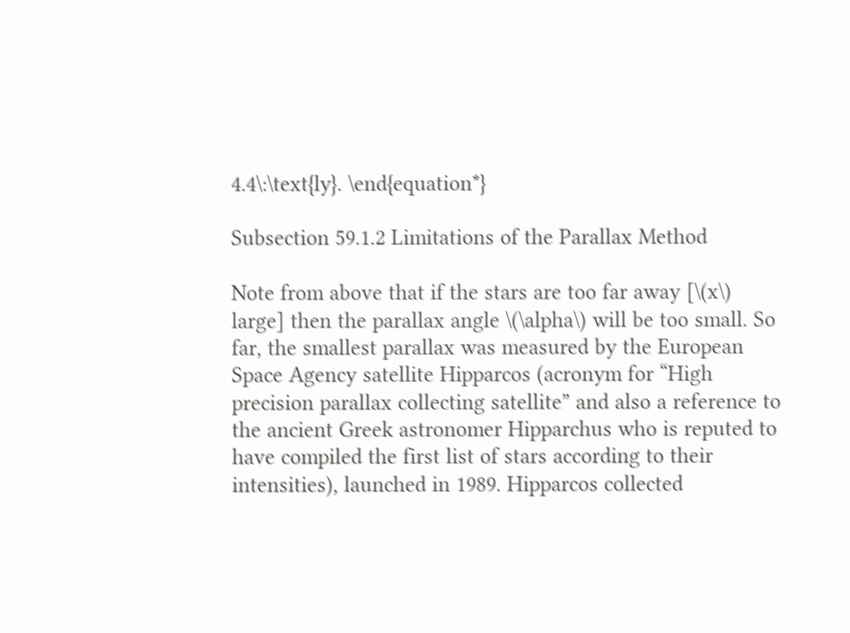4.4\:\text{ly}. \end{equation*}

Subsection 59.1.2 Limitations of the Parallax Method

Note from above that if the stars are too far away [\(x\) large] then the parallax angle \(\alpha\) will be too small. So far, the smallest parallax was measured by the European Space Agency satellite Hipparcos (acronym for “High precision parallax collecting satellite” and also a reference to the ancient Greek astronomer Hipparchus who is reputed to have compiled the first list of stars according to their intensities), launched in 1989. Hipparcos collected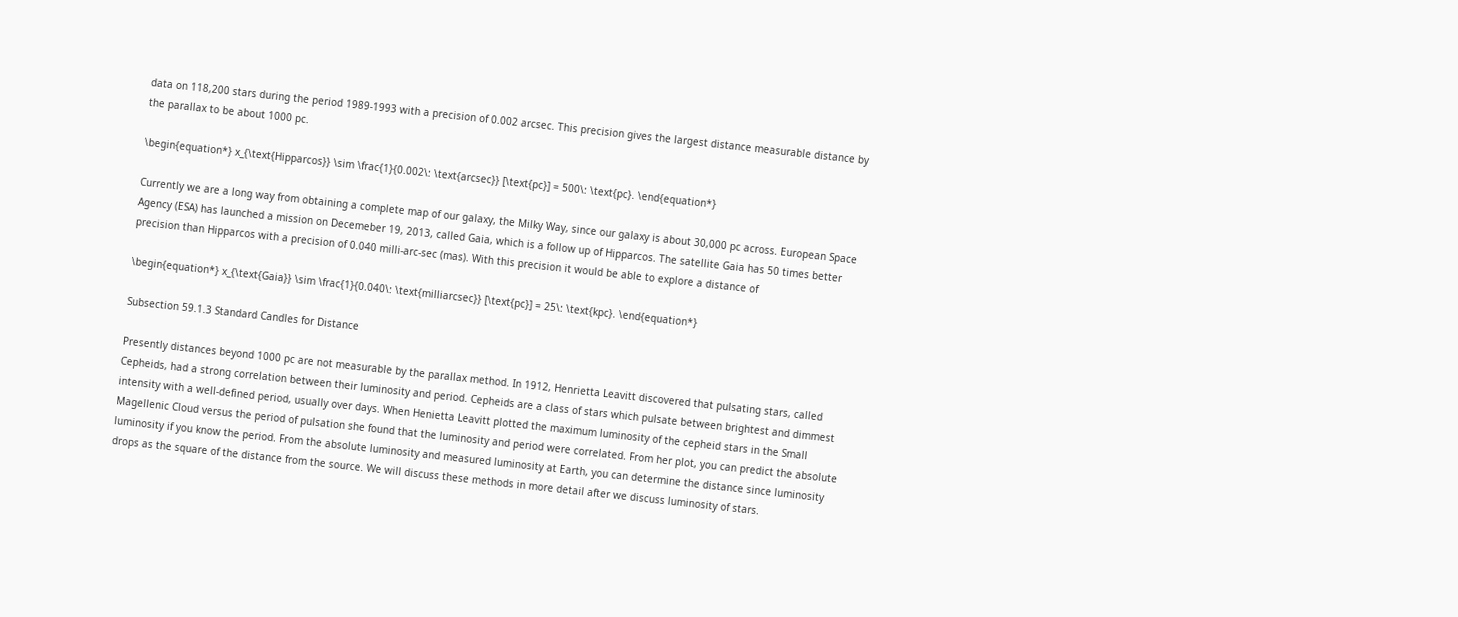data on 118,200 stars during the period 1989-1993 with a precision of 0.002 arcsec. This precision gives the largest distance measurable distance by the parallax to be about 1000 pc.

\begin{equation*} x_{\text{Hipparcos}} \sim \frac{1}{0.002\: \text{arcsec}} [\text{pc}] = 500\: \text{pc}. \end{equation*}

Currently we are a long way from obtaining a complete map of our galaxy, the Milky Way, since our galaxy is about 30,000 pc across. European Space Agency (ESA) has launched a mission on Decemeber 19, 2013, called Gaia, which is a follow up of Hipparcos. The satellite Gaia has 50 times better precision than Hipparcos with a precision of 0.040 milli-arc-sec (mas). With this precision it would be able to explore a distance of

\begin{equation*} x_{\text{Gaia}} \sim \frac{1}{0.040\: \text{milliarcsec}} [\text{pc}] = 25\: \text{kpc}. \end{equation*}

Subsection 59.1.3 Standard Candles for Distance

Presently distances beyond 1000 pc are not measurable by the parallax method. In 1912, Henrietta Leavitt discovered that pulsating stars, called Cepheids, had a strong correlation between their luminosity and period. Cepheids are a class of stars which pulsate between brightest and dimmest intensity with a well-defined period, usually over days. When Henietta Leavitt plotted the maximum luminosity of the cepheid stars in the Small Magellenic Cloud versus the period of pulsation she found that the luminosity and period were correlated. From her plot, you can predict the absolute luminosity if you know the period. From the absolute luminosity and measured luminosity at Earth, you can determine the distance since luminosity drops as the square of the distance from the source. We will discuss these methods in more detail after we discuss luminosity of stars.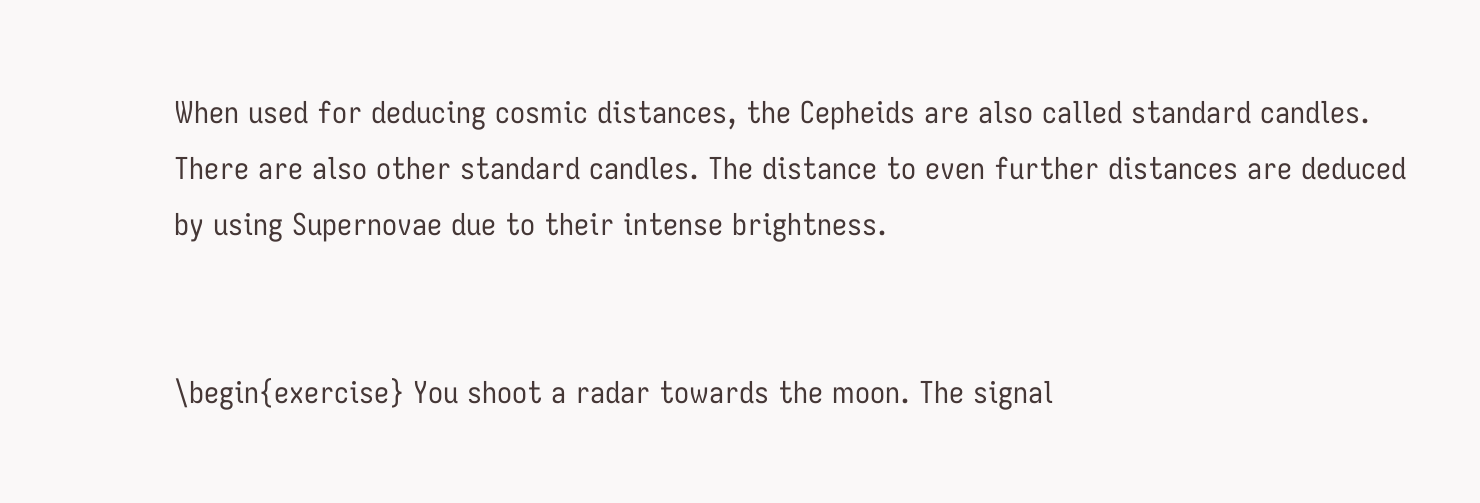When used for deducing cosmic distances, the Cepheids are also called standard candles. There are also other standard candles. The distance to even further distances are deduced by using Supernovae due to their intense brightness.


\begin{exercise} You shoot a radar towards the moon. The signal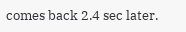comes back 2.4 sec later.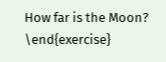How far is the Moon? \end{exercise}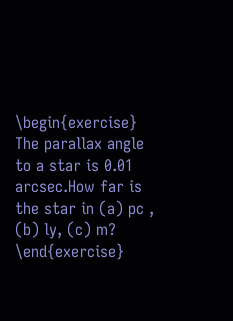\begin{exercise} The parallax angle to a star is 0.01 arcsec.How far is the star in (a) pc , (b) ly, (c) m? \end{exercise}